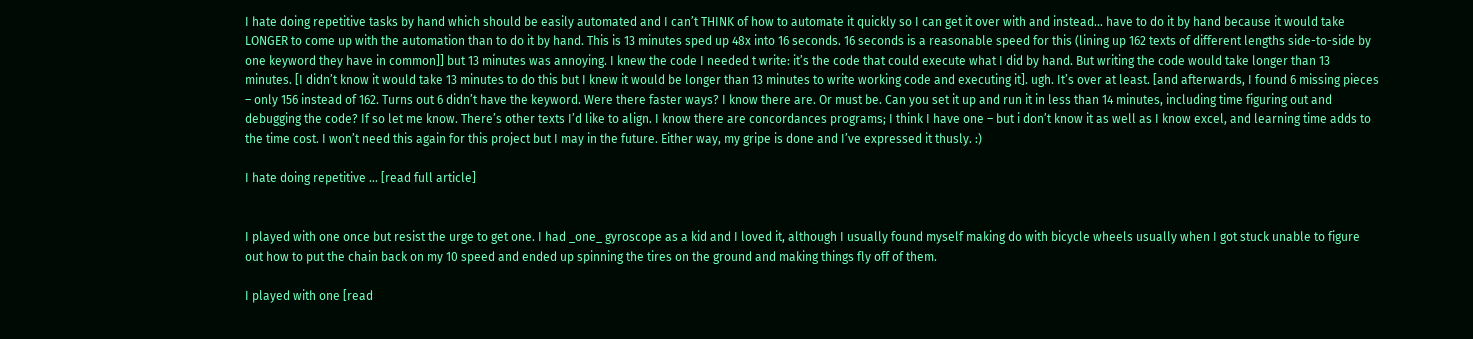I hate doing repetitive tasks by hand which should be easily automated and I can’t THINK of how to automate it quickly so I can get it over with and instead… have to do it by hand because it would take LONGER to come up with the automation than to do it by hand. This is 13 minutes sped up 48x into 16 seconds. 16 seconds is a reasonable speed for this (lining up 162 texts of different lengths side-to-side by one keyword they have in common]] but 13 minutes was annoying. I knew the code I needed t write: it’s the code that could execute what I did by hand. But writing the code would take longer than 13 minutes. [I didn’t know it would take 13 minutes to do this but I knew it would be longer than 13 minutes to write working code and executing it]. ugh. It’s over at least. [and afterwards, I found 6 missing pieces – only 156 instead of 162. Turns out 6 didn’t have the keyword. Were there faster ways? I know there are. Or must be. Can you set it up and run it in less than 14 minutes, including time figuring out and debugging the code? If so let me know. There’s other texts I’d like to align. I know there are concordances programs; I think I have one – but i don’t know it as well as I know excel, and learning time adds to the time cost. I won’t need this again for this project but I may in the future. Either way, my gripe is done and I’ve expressed it thusly. :)

I hate doing repetitive … [read full article]


I played with one once but resist the urge to get one. I had _one_ gyroscope as a kid and I loved it, although I usually found myself making do with bicycle wheels usually when I got stuck unable to figure out how to put the chain back on my 10 speed and ended up spinning the tires on the ground and making things fly off of them.

I played with one [read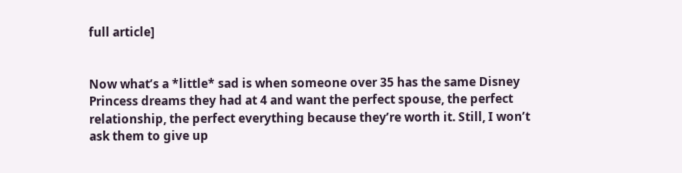full article]


Now what’s a *little* sad is when someone over 35 has the same Disney Princess dreams they had at 4 and want the perfect spouse, the perfect relationship, the perfect everything because they’re worth it. Still, I won’t ask them to give up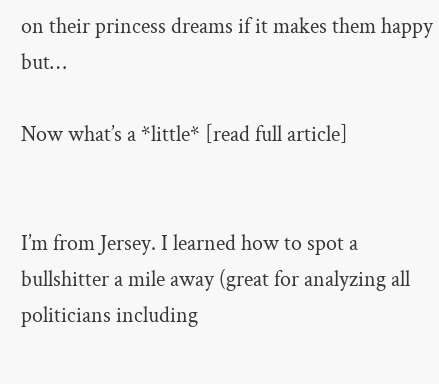on their princess dreams if it makes them happy but…

Now what’s a *little* [read full article]


I’m from Jersey. I learned how to spot a bullshitter a mile away (great for analyzing all politicians including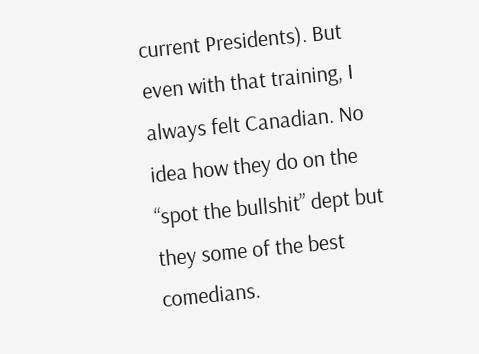current Presidents). But even with that training, I always felt Canadian. No idea how they do on the “spot the bullshit” dept but they some of the best comedians.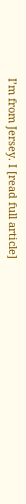I’m from Jersey. I [read full article]